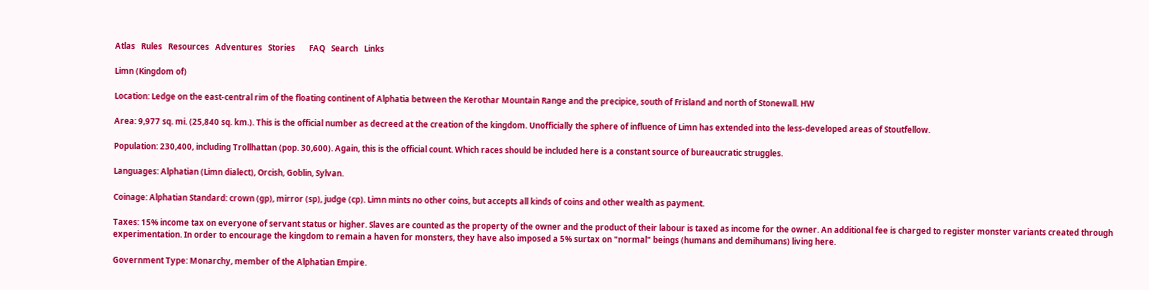Atlas   Rules   Resources   Adventures   Stories       FAQ   Search   Links

Limn (Kingdom of)

Location: Ledge on the east-central rim of the floating continent of Alphatia between the Kerothar Mountain Range and the precipice, south of Frisland and north of Stonewall. HW

Area: 9,977 sq. mi. (25,840 sq. km.). This is the official number as decreed at the creation of the kingdom. Unofficially the sphere of influence of Limn has extended into the less-developed areas of Stoutfellow.

Population: 230,400, including Trollhattan (pop. 30,600). Again, this is the official count. Which races should be included here is a constant source of bureaucratic struggles.

Languages: Alphatian (Limn dialect), Orcish, Goblin, Sylvan.

Coinage: Alphatian Standard: crown (gp), mirror (sp), judge (cp). Limn mints no other coins, but accepts all kinds of coins and other wealth as payment.

Taxes: 15% income tax on everyone of servant status or higher. Slaves are counted as the property of the owner and the product of their labour is taxed as income for the owner. An additional fee is charged to register monster variants created through experimentation. In order to encourage the kingdom to remain a haven for monsters, they have also imposed a 5% surtax on "normal" beings (humans and demihumans) living here.

Government Type: Monarchy, member of the Alphatian Empire.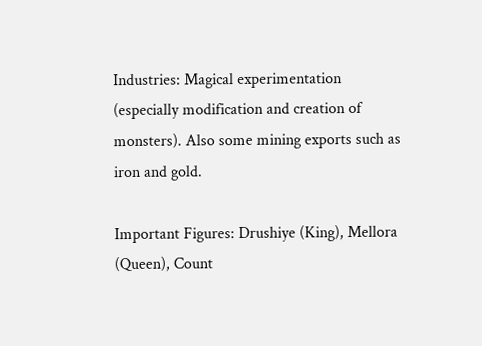Industries: Magical experimentation (especially modification and creation of monsters). Also some mining exports such as iron and gold.

Important Figures: Drushiye (King), Mellora (Queen), Count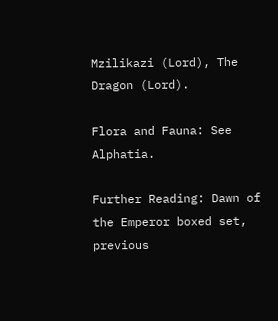Mzilikazi (Lord), The Dragon (Lord).

Flora and Fauna: See Alphatia.

Further Reading: Dawn of the Emperor boxed set, previous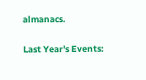almanacs.

Last Year's Events: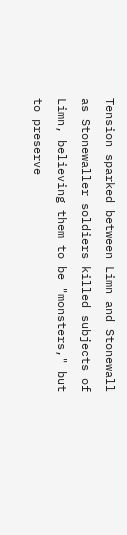Tension sparked between Limn and Stonewall as Stonewaller soldiers killed subjects of Limn, believing them to be "monsters," but to preserve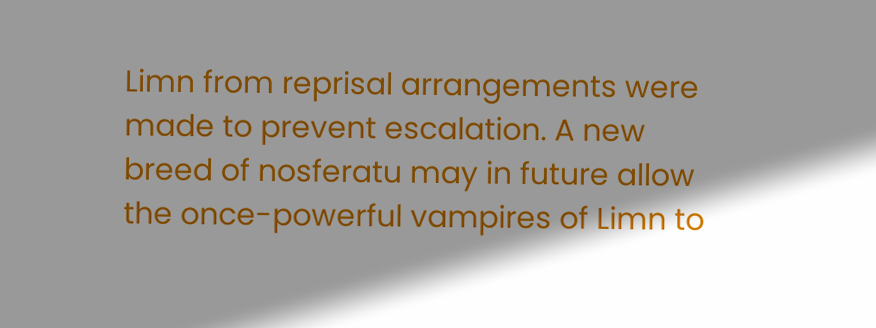Limn from reprisal arrangements were made to prevent escalation. A new breed of nosferatu may in future allow the once-powerful vampires of Limn to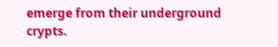emerge from their underground crypts.